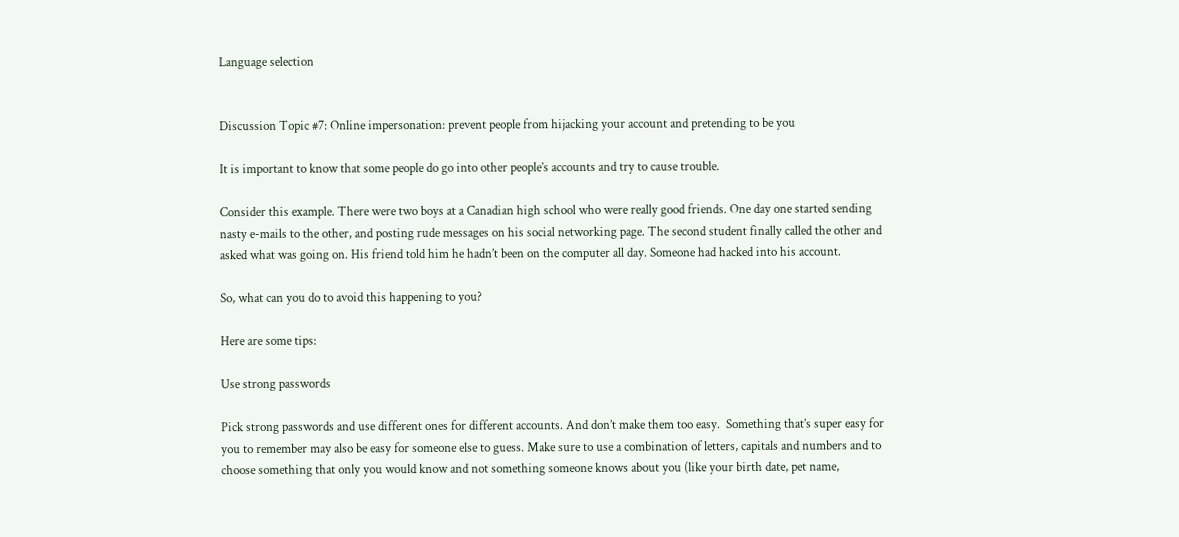Language selection


Discussion Topic #7: Online impersonation: prevent people from hijacking your account and pretending to be you

It is important to know that some people do go into other people’s accounts and try to cause trouble.

Consider this example. There were two boys at a Canadian high school who were really good friends. One day one started sending nasty e-mails to the other, and posting rude messages on his social networking page. The second student finally called the other and asked what was going on. His friend told him he hadn’t been on the computer all day. Someone had hacked into his account.

So, what can you do to avoid this happening to you?

Here are some tips:

Use strong passwords

Pick strong passwords and use different ones for different accounts. And don’t make them too easy.  Something that’s super easy for you to remember may also be easy for someone else to guess. Make sure to use a combination of letters, capitals and numbers and to choose something that only you would know and not something someone knows about you (like your birth date, pet name,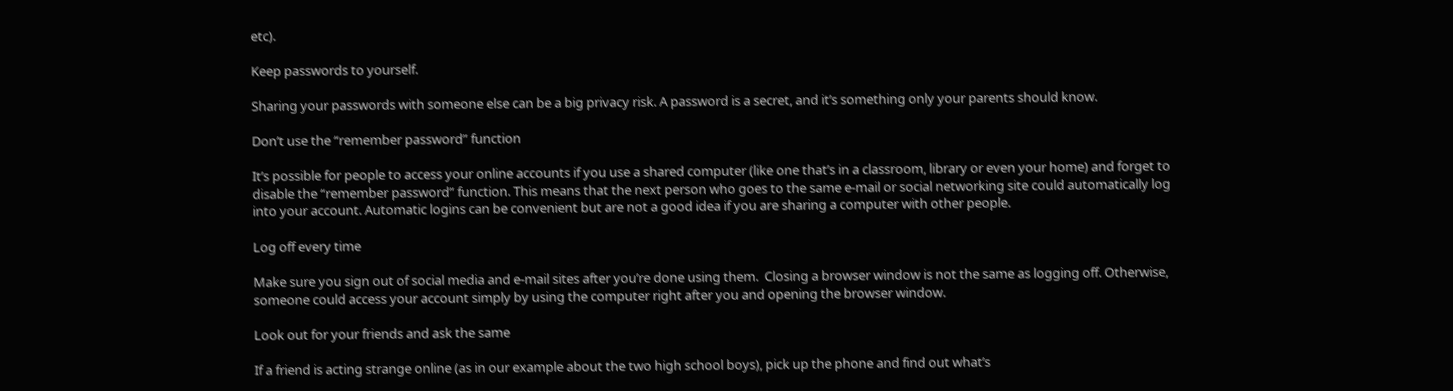etc).

Keep passwords to yourself.

Sharing your passwords with someone else can be a big privacy risk. A password is a secret, and it’s something only your parents should know.

Don’t use the “remember password” function

It’s possible for people to access your online accounts if you use a shared computer (like one that’s in a classroom, library or even your home) and forget to disable the “remember password” function. This means that the next person who goes to the same e-mail or social networking site could automatically log into your account. Automatic logins can be convenient but are not a good idea if you are sharing a computer with other people.

Log off every time

Make sure you sign out of social media and e-mail sites after you’re done using them.  Closing a browser window is not the same as logging off. Otherwise, someone could access your account simply by using the computer right after you and opening the browser window.

Look out for your friends and ask the same

If a friend is acting strange online (as in our example about the two high school boys), pick up the phone and find out what’s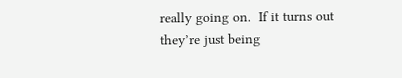really going on.  If it turns out they’re just being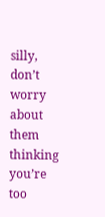silly, don’t worry about them thinking you’re too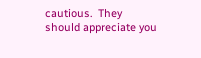cautious.  They should appreciate you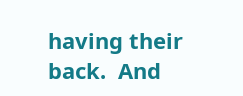having their back.  And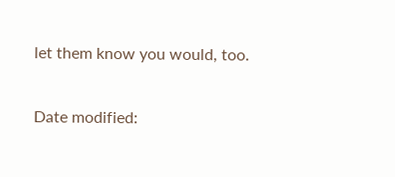let them know you would, too.

Date modified: